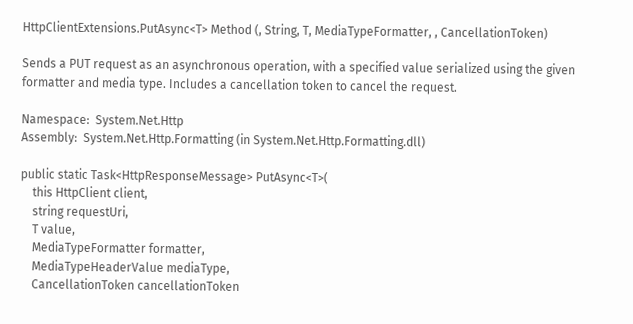HttpClientExtensions.PutAsync<T> Method (, String, T, MediaTypeFormatter, , CancellationToken)

Sends a PUT request as an asynchronous operation, with a specified value serialized using the given formatter and media type. Includes a cancellation token to cancel the request.

Namespace:  System.Net.Http
Assembly:  System.Net.Http.Formatting (in System.Net.Http.Formatting.dll)

public static Task<HttpResponseMessage> PutAsync<T>(
    this HttpClient client,
    string requestUri,
    T value,
    MediaTypeFormatter formatter,
    MediaTypeHeaderValue mediaType,
    CancellationToken cancellationToken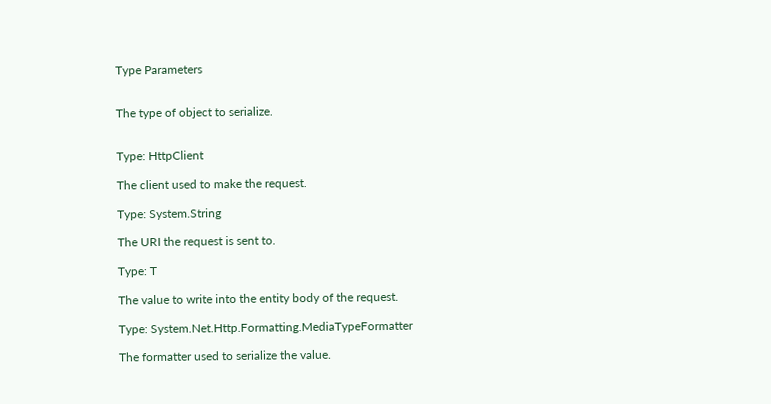Type Parameters


The type of object to serialize.


Type: HttpClient

The client used to make the request.

Type: System.String

The URI the request is sent to.

Type: T

The value to write into the entity body of the request.

Type: System.Net.Http.Formatting.MediaTypeFormatter

The formatter used to serialize the value.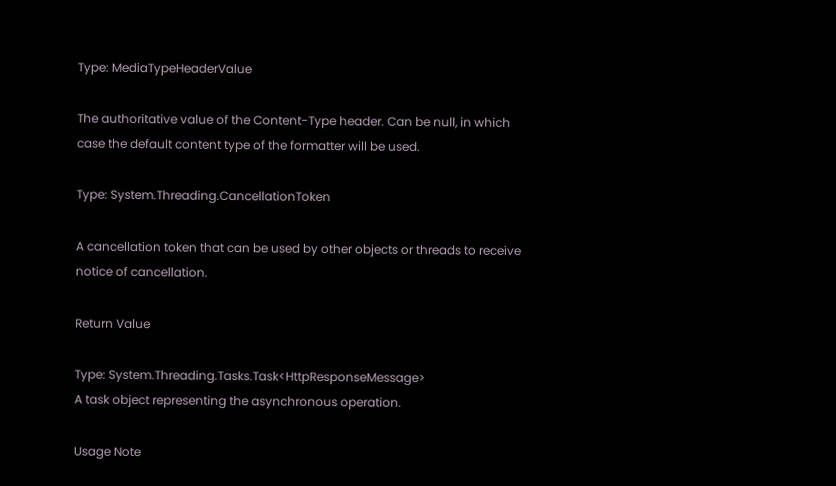Type: MediaTypeHeaderValue

The authoritative value of the Content-Type header. Can be null, in which case the default content type of the formatter will be used.

Type: System.Threading.CancellationToken

A cancellation token that can be used by other objects or threads to receive notice of cancellation.

Return Value

Type: System.Threading.Tasks.Task<HttpResponseMessage>
A task object representing the asynchronous operation.

Usage Note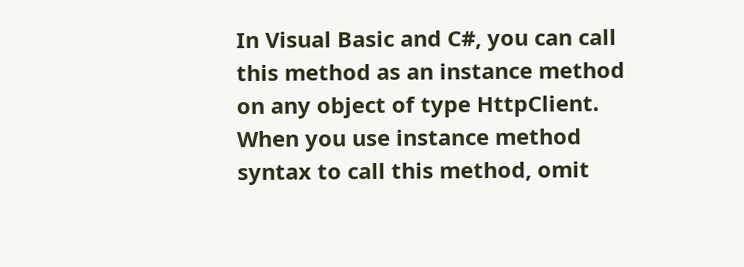In Visual Basic and C#, you can call this method as an instance method on any object of type HttpClient. When you use instance method syntax to call this method, omit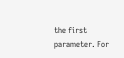the first parameter. For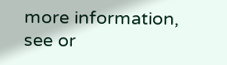more information, see or